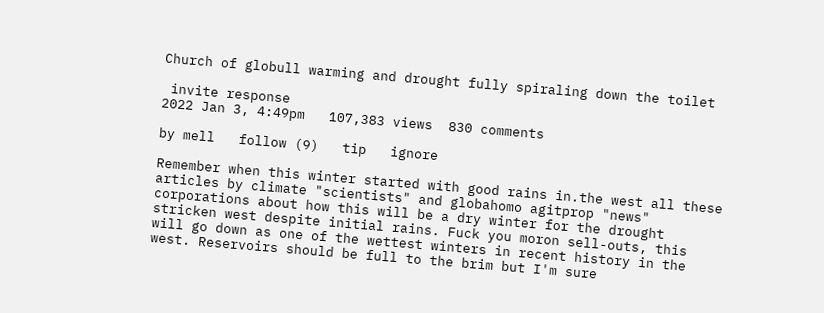Church of globull warming and drought fully spiraling down the toilet

 invite response
2022 Jan 3, 4:49pm   107,383 views  830 comments

by mell   follow (9)   tip   ignore

Remember when this winter started with good rains in.the west all these articles by climate "scientists" and globahomo agitprop "news" corporations about how this will be a dry winter for the drought stricken west despite initial rains. Fuck you moron sell-outs, this will go down as one of the wettest winters in recent history in the west. Reservoirs should be full to the brim but I'm sure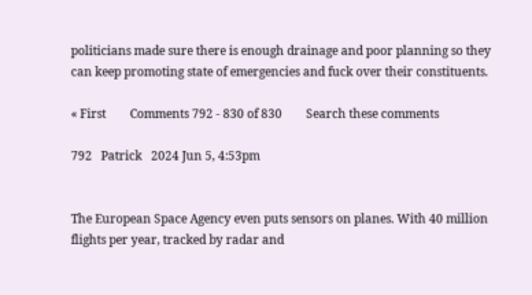politicians made sure there is enough drainage and poor planning so they can keep promoting state of emergencies and fuck over their constituents.

« First        Comments 792 - 830 of 830        Search these comments

792   Patrick   2024 Jun 5, 4:53pm


The European Space Agency even puts sensors on planes. With 40 million flights per year, tracked by radar and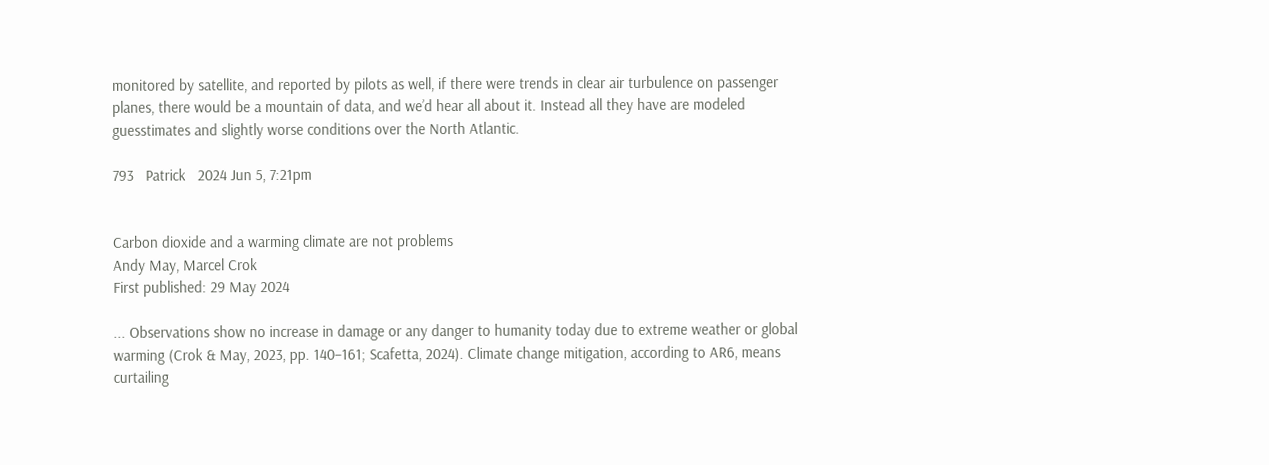monitored by satellite, and reported by pilots as well, if there were trends in clear air turbulence on passenger planes, there would be a mountain of data, and we’d hear all about it. Instead all they have are modeled guesstimates and slightly worse conditions over the North Atlantic.

793   Patrick   2024 Jun 5, 7:21pm


Carbon dioxide and a warming climate are not problems
Andy May, Marcel Crok
First published: 29 May 2024

... Observations show no increase in damage or any danger to humanity today due to extreme weather or global warming (Crok & May, 2023, pp. 140–161; Scafetta, 2024). Climate change mitigation, according to AR6, means curtailing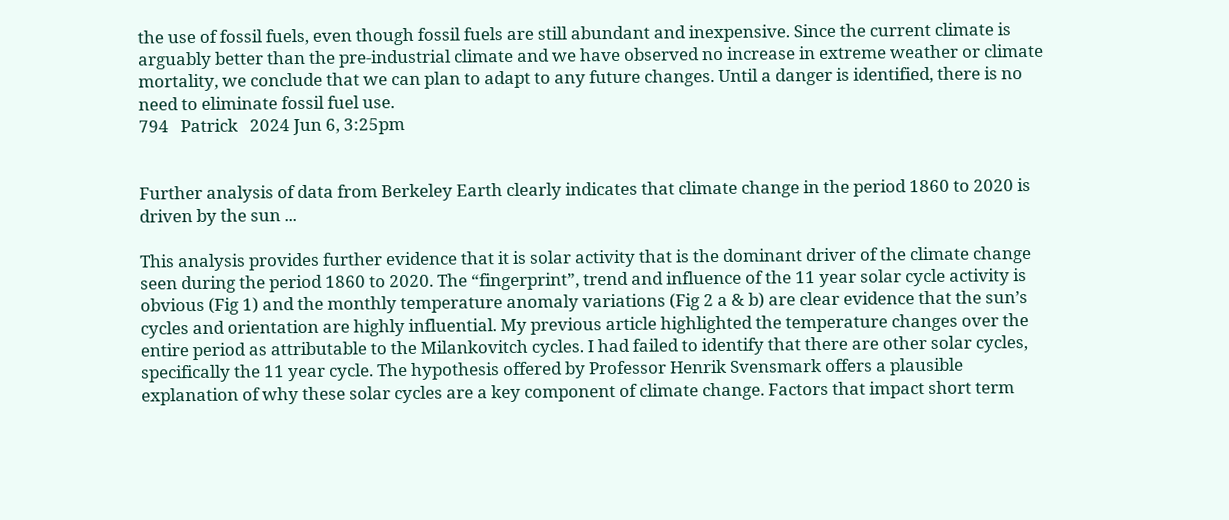the use of fossil fuels, even though fossil fuels are still abundant and inexpensive. Since the current climate is arguably better than the pre-industrial climate and we have observed no increase in extreme weather or climate mortality, we conclude that we can plan to adapt to any future changes. Until a danger is identified, there is no need to eliminate fossil fuel use.
794   Patrick   2024 Jun 6, 3:25pm


Further analysis of data from Berkeley Earth clearly indicates that climate change in the period 1860 to 2020 is driven by the sun ...

This analysis provides further evidence that it is solar activity that is the dominant driver of the climate change seen during the period 1860 to 2020. The “fingerprint”, trend and influence of the 11 year solar cycle activity is obvious (Fig 1) and the monthly temperature anomaly variations (Fig 2 a & b) are clear evidence that the sun’s cycles and orientation are highly influential. My previous article highlighted the temperature changes over the entire period as attributable to the Milankovitch cycles. I had failed to identify that there are other solar cycles, specifically the 11 year cycle. The hypothesis offered by Professor Henrik Svensmark offers a plausible explanation of why these solar cycles are a key component of climate change. Factors that impact short term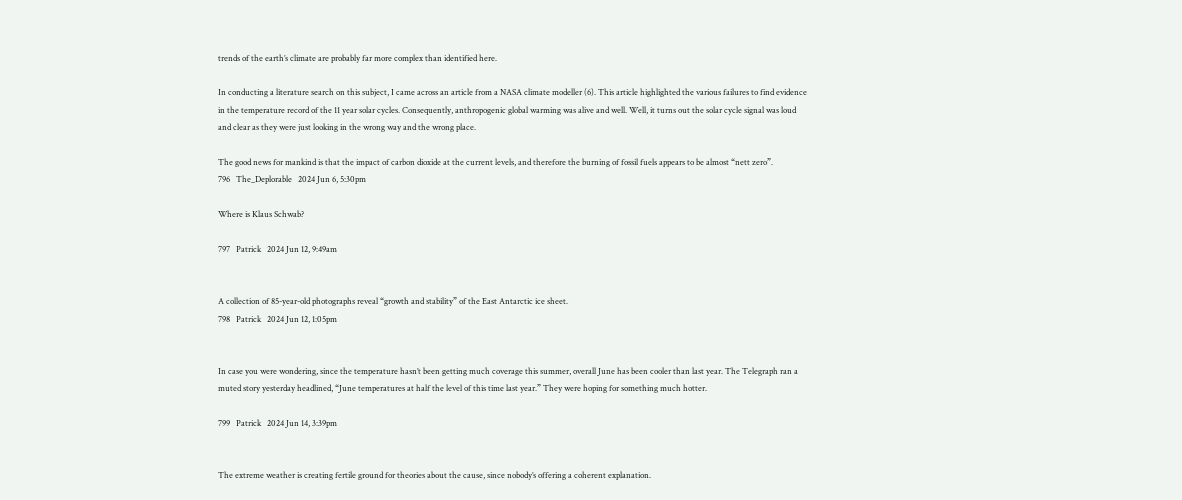trends of the earth’s climate are probably far more complex than identified here.

In conducting a literature search on this subject, I came across an article from a NASA climate modeller (6). This article highlighted the various failures to find evidence in the temperature record of the 11 year solar cycles. Consequently, anthropogenic global warming was alive and well. Well, it turns out the solar cycle signal was loud and clear as they were just looking in the wrong way and the wrong place.

The good news for mankind is that the impact of carbon dioxide at the current levels, and therefore the burning of fossil fuels appears to be almost “nett zero”.
796   The_Deplorable   2024 Jun 6, 5:30pm

Where is Klaus Schwab?

797   Patrick   2024 Jun 12, 9:49am


A collection of 85-year-old photographs reveal “growth and stability” of the East Antarctic ice sheet.
798   Patrick   2024 Jun 12, 1:05pm


In case you were wondering, since the temperature hasn’t been getting much coverage this summer, overall June has been cooler than last year. The Telegraph ran a muted story yesterday headlined, “June temperatures at half the level of this time last year.” They were hoping for something much hotter.

799   Patrick   2024 Jun 14, 3:39pm


The extreme weather is creating fertile ground for theories about the cause, since nobody’s offering a coherent explanation.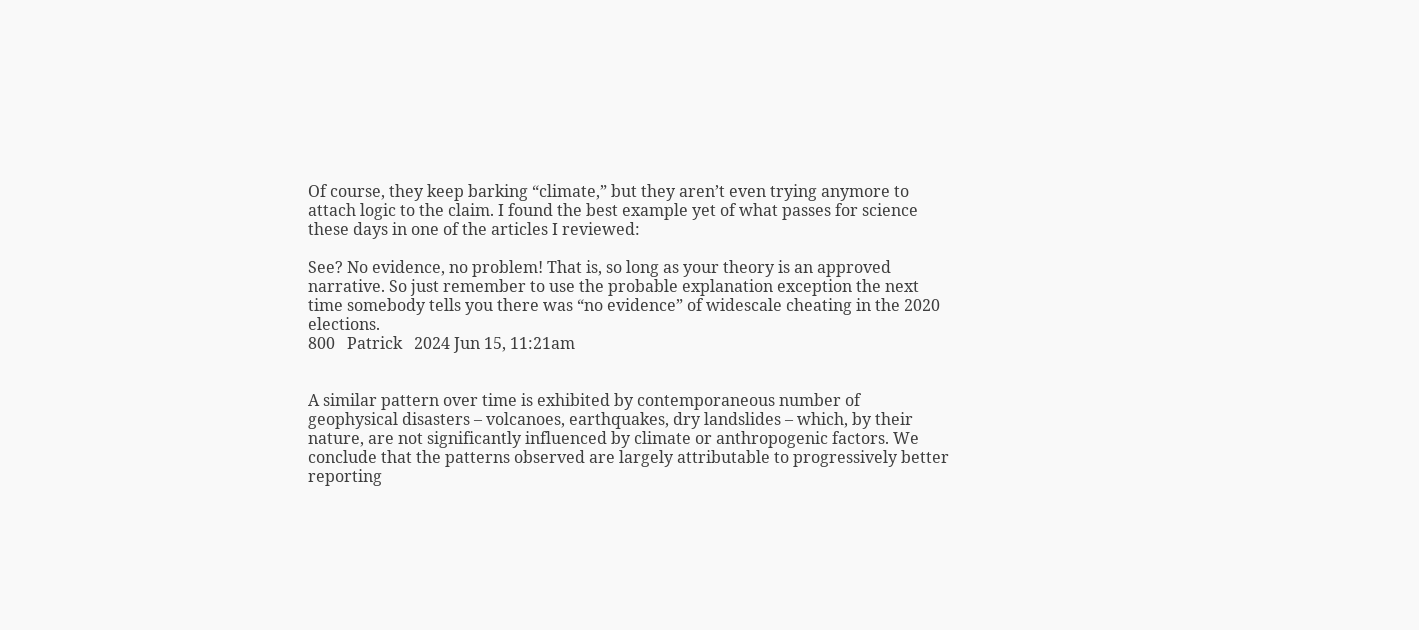Of course, they keep barking “climate,” but they aren’t even trying anymore to attach logic to the claim. I found the best example yet of what passes for science these days in one of the articles I reviewed:

See? No evidence, no problem! That is, so long as your theory is an approved narrative. So just remember to use the probable explanation exception the next time somebody tells you there was “no evidence” of widescale cheating in the 2020 elections.
800   Patrick   2024 Jun 15, 11:21am


A similar pattern over time is exhibited by contemporaneous number of geophysical disasters – volcanoes, earthquakes, dry landslides – which, by their nature, are not significantly influenced by climate or anthropogenic factors. We conclude that the patterns observed are largely attributable to progressively better reporting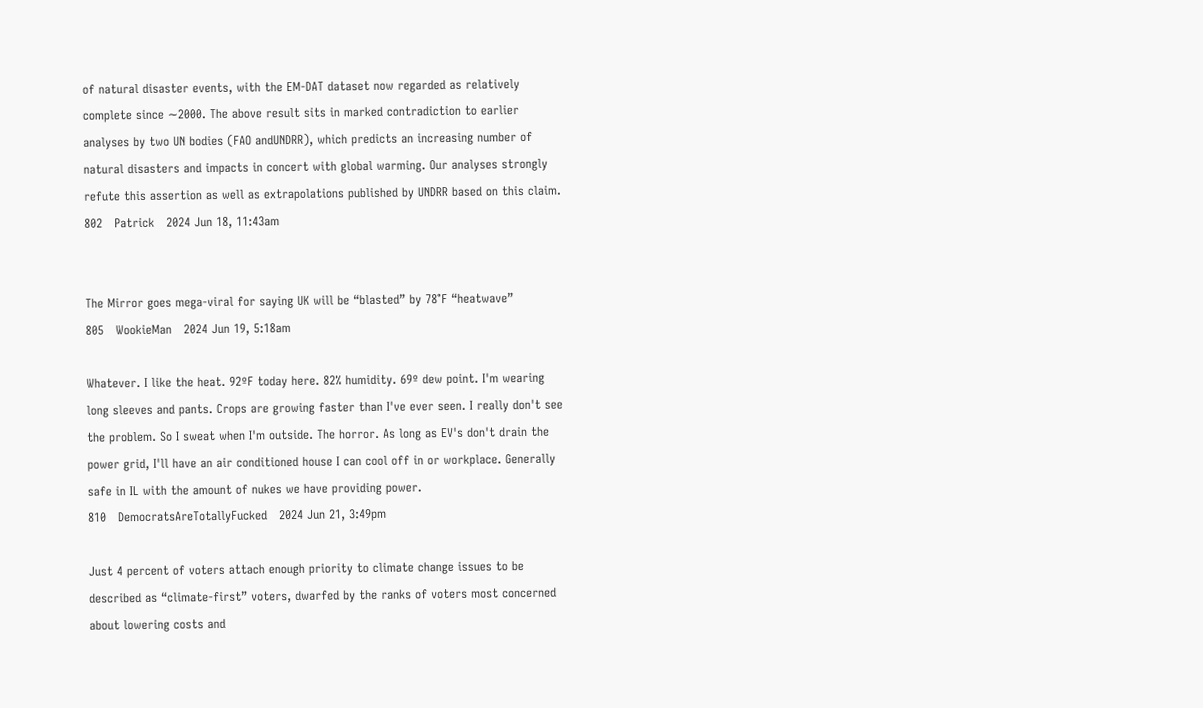of natural disaster events, with the EM-DAT dataset now regarded as relatively complete since ∼2000. The above result sits in marked contradiction to earlier analyses by two UN bodies (FAO andUNDRR), which predicts an increasing number of natural disasters and impacts in concert with global warming. Our analyses strongly refute this assertion as well as extrapolations published by UNDRR based on this claim.
802   Patrick   2024 Jun 18, 11:43am


The Mirror goes mega-viral for saying UK will be “blasted” by 78°F “heatwave”
805   WookieMan   2024 Jun 19, 5:18am

Whatever. I like the heat. 92ºF today here. 82% humidity. 69º dew point. I'm wearing long sleeves and pants. Crops are growing faster than I've ever seen. I really don't see the problem. So I sweat when I'm outside. The horror. As long as EV's don't drain the power grid, I'll have an air conditioned house I can cool off in or workplace. Generally safe in IL with the amount of nukes we have providing power.
810   DemocratsAreTotallyFucked   2024 Jun 21, 3:49pm

Just 4 percent of voters attach enough priority to climate change issues to be described as “climate-first” voters, dwarfed by the ranks of voters most concerned about lowering costs and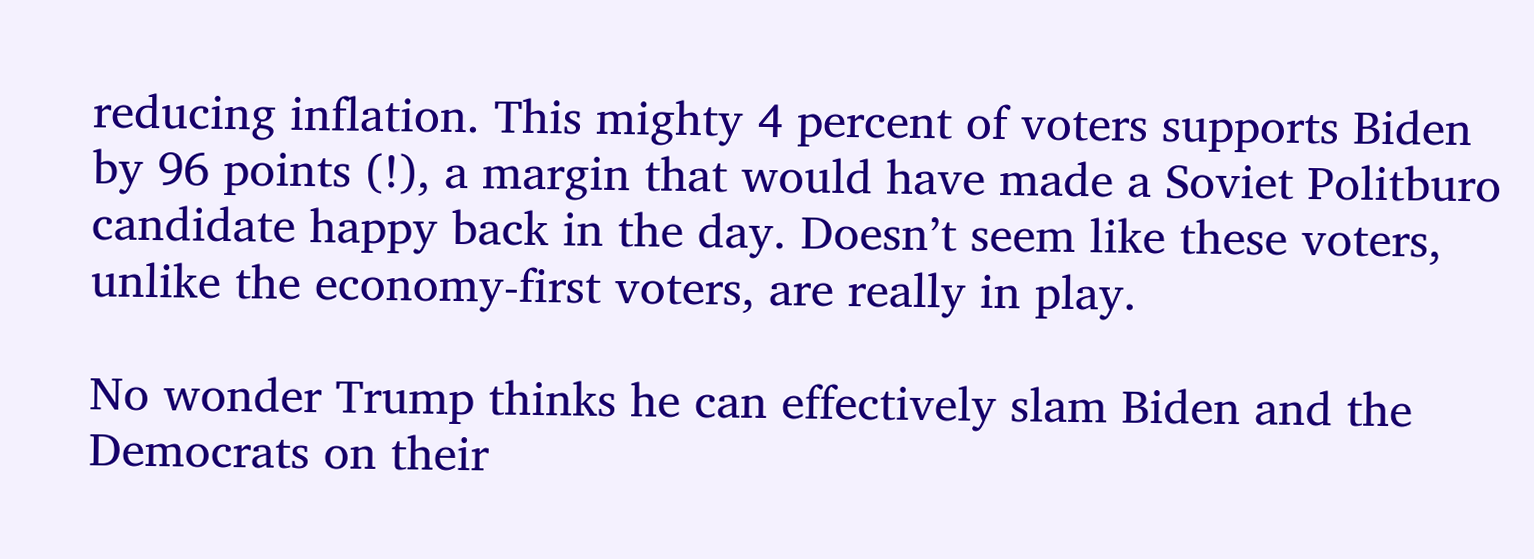reducing inflation. This mighty 4 percent of voters supports Biden by 96 points (!), a margin that would have made a Soviet Politburo candidate happy back in the day. Doesn’t seem like these voters, unlike the economy-first voters, are really in play.

No wonder Trump thinks he can effectively slam Biden and the Democrats on their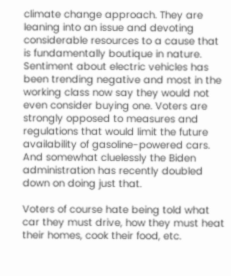climate change approach. They are leaning into an issue and devoting considerable resources to a cause that is fundamentally boutique in nature. Sentiment about electric vehicles has been trending negative and most in the working class now say they would not even consider buying one. Voters are strongly opposed to measures and regulations that would limit the future availability of gasoline-powered cars. And somewhat cluelessly the Biden administration has recently doubled down on doing just that.

Voters of course hate being told what car they must drive, how they must heat their homes, cook their food, etc.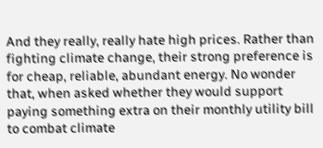And they really, really hate high prices. Rather than fighting climate change, their strong preference is for cheap, reliable, abundant energy. No wonder that, when asked whether they would support paying something extra on their monthly utility bill to combat climate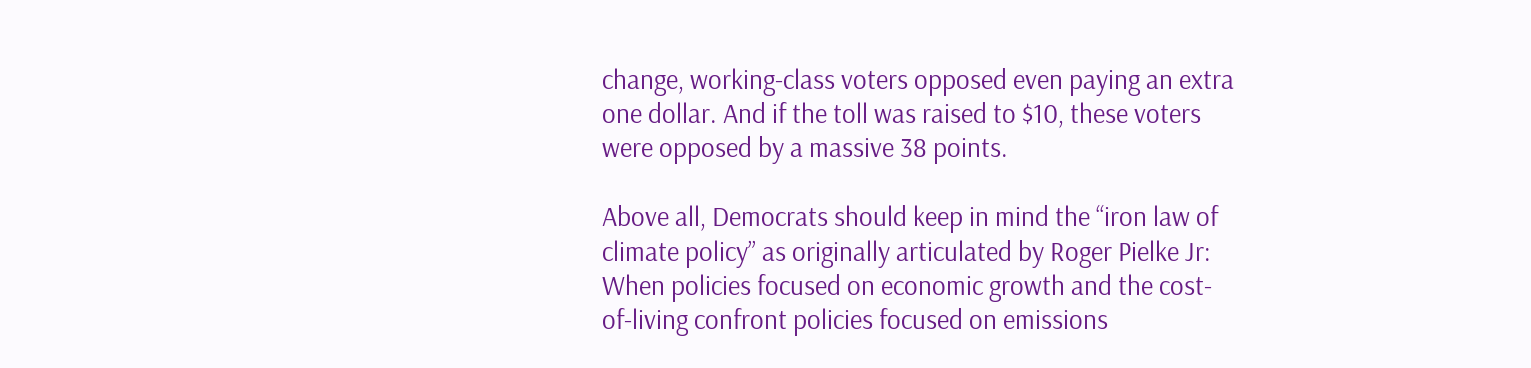change, working-class voters opposed even paying an extra one dollar. And if the toll was raised to $10, these voters were opposed by a massive 38 points.

Above all, Democrats should keep in mind the “iron law of climate policy” as originally articulated by Roger Pielke Jr: When policies focused on economic growth and the cost-of-living confront policies focused on emissions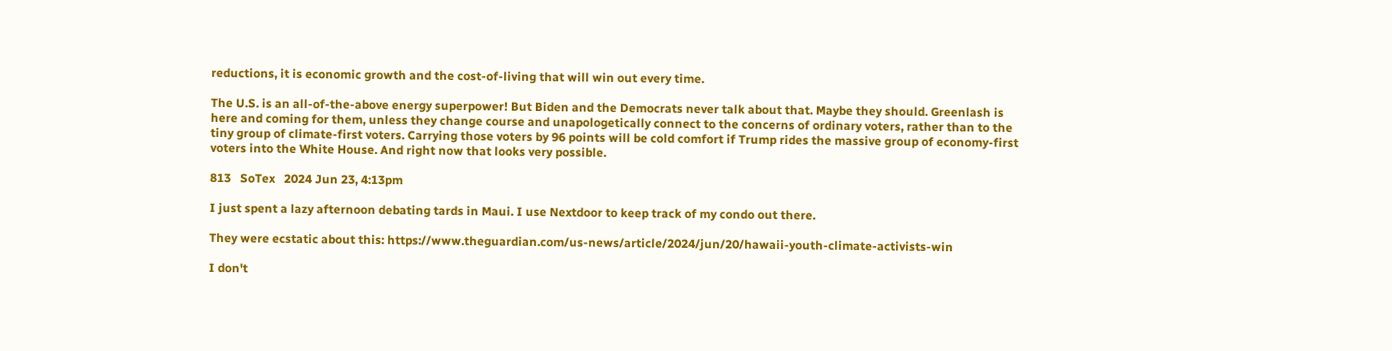reductions, it is economic growth and the cost-of-living that will win out every time.

The U.S. is an all-of-the-above energy superpower! But Biden and the Democrats never talk about that. Maybe they should. Greenlash is here and coming for them, unless they change course and unapologetically connect to the concerns of ordinary voters, rather than to the tiny group of climate-first voters. Carrying those voters by 96 points will be cold comfort if Trump rides the massive group of economy-first voters into the White House. And right now that looks very possible.

813   SoTex   2024 Jun 23, 4:13pm

I just spent a lazy afternoon debating tards in Maui. I use Nextdoor to keep track of my condo out there.

They were ecstatic about this: https://www.theguardian.com/us-news/article/2024/jun/20/hawaii-youth-climate-activists-win

I don't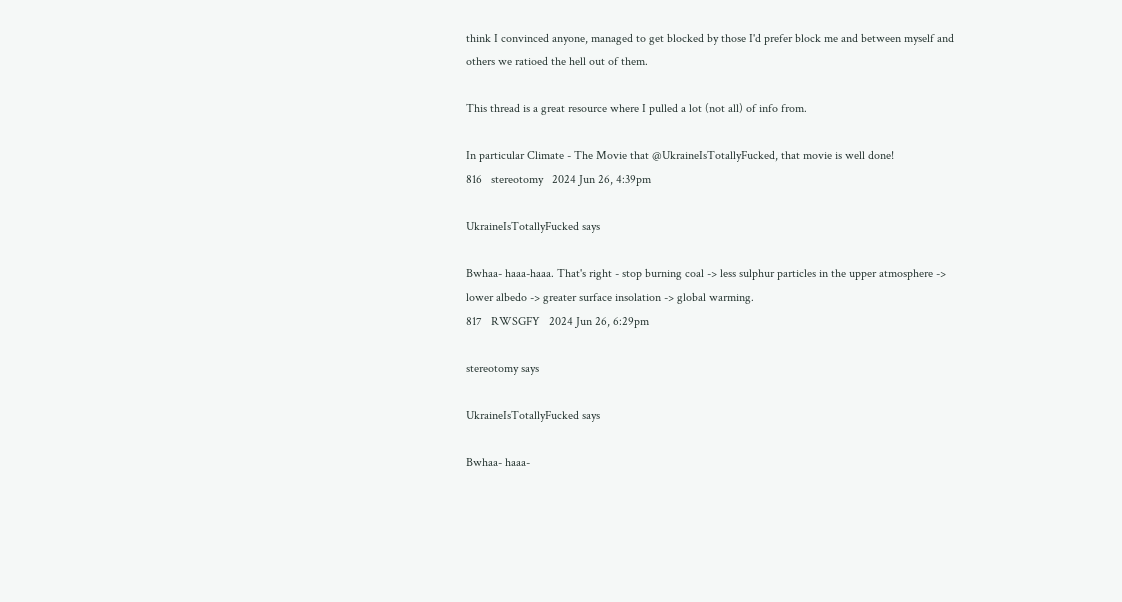think I convinced anyone, managed to get blocked by those I'd prefer block me and between myself and others we ratioed the hell out of them.

This thread is a great resource where I pulled a lot (not all) of info from.

In particular Climate - The Movie that @UkraineIsTotallyFucked, that movie is well done!
816   stereotomy   2024 Jun 26, 4:39pm

UkraineIsTotallyFucked says

Bwhaa- haaa-haaa. That's right - stop burning coal -> less sulphur particles in the upper atmosphere -> lower albedo -> greater surface insolation -> global warming.
817   RWSGFY   2024 Jun 26, 6:29pm

stereotomy says

UkraineIsTotallyFucked says

Bwhaa- haaa-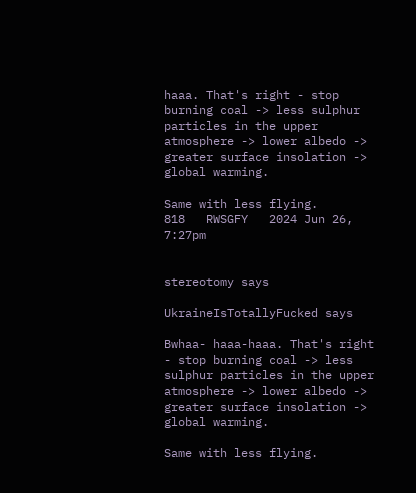haaa. That's right - stop burning coal -> less sulphur particles in the upper atmosphere -> lower albedo -> greater surface insolation -> global warming.

Same with less flying.
818   RWSGFY   2024 Jun 26, 7:27pm


stereotomy says

UkraineIsTotallyFucked says

Bwhaa- haaa-haaa. That's right - stop burning coal -> less sulphur particles in the upper atmosphere -> lower albedo -> greater surface insolation -> global warming.

Same with less flying.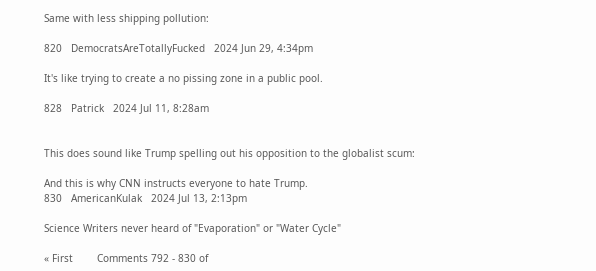Same with less shipping pollution:

820   DemocratsAreTotallyFucked   2024 Jun 29, 4:34pm

It's like trying to create a no pissing zone in a public pool.

828   Patrick   2024 Jul 11, 8:28am


This does sound like Trump spelling out his opposition to the globalist scum:

And this is why CNN instructs everyone to hate Trump.
830   AmericanKulak   2024 Jul 13, 2:13pm

Science Writers never heard of "Evaporation" or "Water Cycle"

« First        Comments 792 - 830 of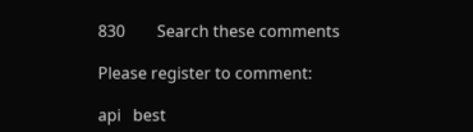830        Search these comments

Please register to comment:

api   best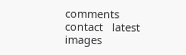comments   contact   latest images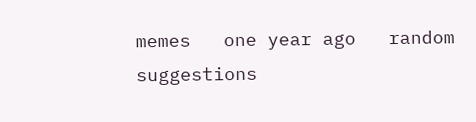memes   one year ago   random   suggestions